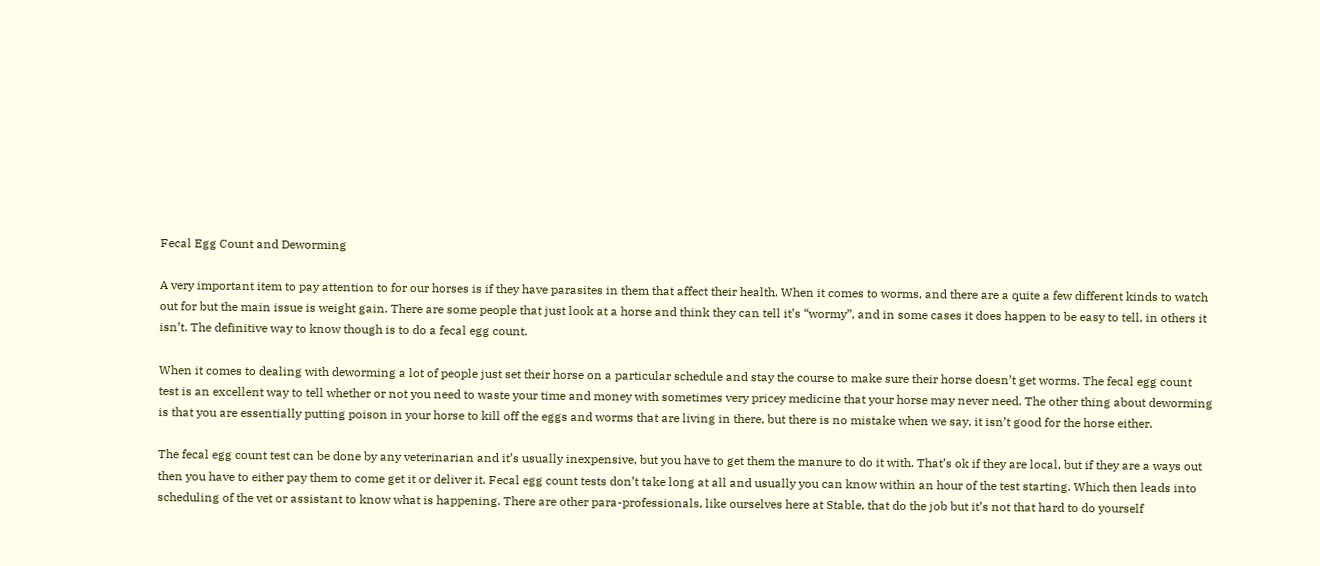Fecal Egg Count and Deworming

A very important item to pay attention to for our horses is if they have parasites in them that affect their health. When it comes to worms, and there are a quite a few different kinds to watch out for but the main issue is weight gain. There are some people that just look at a horse and think they can tell it’s “wormy”, and in some cases it does happen to be easy to tell, in others it isn’t. The definitive way to know though is to do a fecal egg count.

When it comes to dealing with deworming a lot of people just set their horse on a particular schedule and stay the course to make sure their horse doesn’t get worms. The fecal egg count test is an excellent way to tell whether or not you need to waste your time and money with sometimes very pricey medicine that your horse may never need. The other thing about deworming is that you are essentially putting poison in your horse to kill off the eggs and worms that are living in there, but there is no mistake when we say, it isn’t good for the horse either.

The fecal egg count test can be done by any veterinarian and it’s usually inexpensive, but you have to get them the manure to do it with. That’s ok if they are local, but if they are a ways out then you have to either pay them to come get it or deliver it. Fecal egg count tests don’t take long at all and usually you can know within an hour of the test starting. Which then leads into scheduling of the vet or assistant to know what is happening. There are other para-professionals, like ourselves here at Stable, that do the job but it’s not that hard to do yourself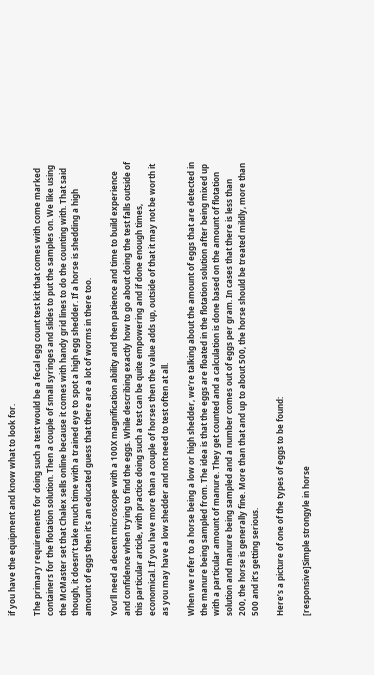if you have the equipment and know what to look for.

The primary requirements for doing such a test would be a fecal egg count test kit that comes with come marked containers for the flotation solution. Then a couple of small syringes and slides to put the samples on. We like using the McMaster set that Chalex sells online because it comes with handy grid lines to do the counting with. That said though, it doesn’t take much time with a trained eye to spot a high egg shedder. If a horse is shedding a high amount of eggs then it’s an educated guess that there are a lot of worms in there too.

You’ll need a decent microscope with a 100X magnification ability and then patience and time to build experience and confidence when trying to find the eggs. While describing exactly how to go about doing the test falls outside of this particular article, with practice doing such a test can be quite empowering and if done enough times, economical. If you have more than a couple of horses then the value adds up, outside of that it may not be worth it as you may have a low shedder and not need to test often at all.

When we refer to a horse being a low or high shedder, we’re talking about the amount of eggs that are detected in the manure being sampled from. The idea is that the eggs are floated in the flotation solution after being mixed up with a particular amount of manure. They get counted and a calculation is done based on the amount of flotation solution and manure being sampled and a number comes out of eggs per gram. In cases that there is less than 200, the horse is generally fine. More than that and up to about 500, the horse should be treated mildly, more than 500 and it’s getting serious.

Here’s a picture of one of the types of eggs to be found:

[responsive]Simple strongyle in horse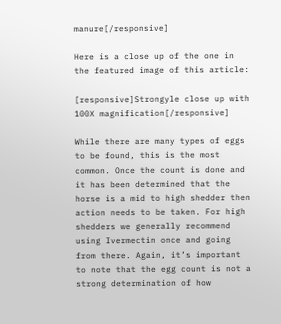manure[/responsive]

Here is a close up of the one in the featured image of this article:

[responsive]Strongyle close up with 100X magnification[/responsive]

While there are many types of eggs to be found, this is the most common. Once the count is done and it has been determined that the horse is a mid to high shedder then action needs to be taken. For high shedders we generally recommend using Ivermectin once and going from there. Again, it’s important to note that the egg count is not a strong determination of how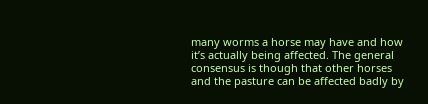many worms a horse may have and how it’s actually being affected. The general consensus is though that other horses and the pasture can be affected badly by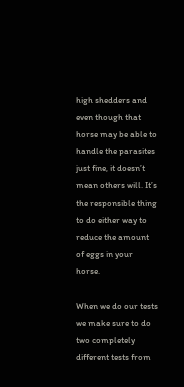high shedders and even though that horse may be able to handle the parasites just fine, it doesn’t mean others will. It’s the responsible thing to do either way to reduce the amount of eggs in your horse.

When we do our tests we make sure to do two completely different tests from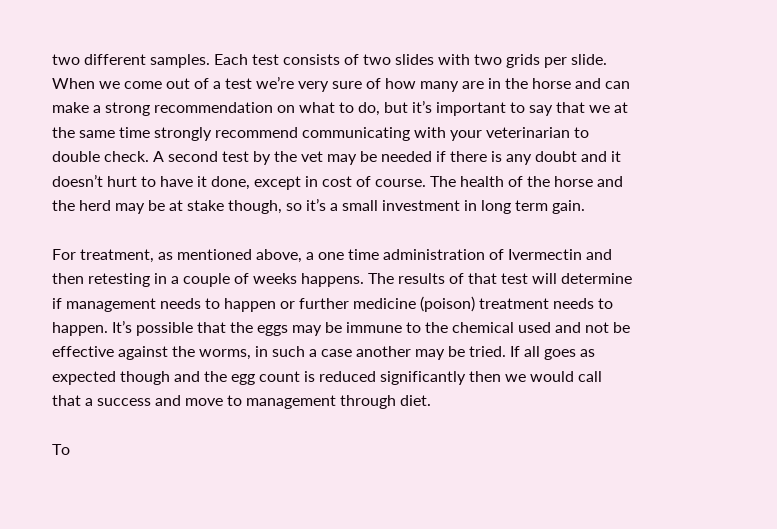two different samples. Each test consists of two slides with two grids per slide. When we come out of a test we’re very sure of how many are in the horse and can make a strong recommendation on what to do, but it’s important to say that we at the same time strongly recommend communicating with your veterinarian to double check. A second test by the vet may be needed if there is any doubt and it doesn’t hurt to have it done, except in cost of course. The health of the horse and the herd may be at stake though, so it’s a small investment in long term gain.

For treatment, as mentioned above, a one time administration of Ivermectin and then retesting in a couple of weeks happens. The results of that test will determine if management needs to happen or further medicine (poison) treatment needs to happen. It’s possible that the eggs may be immune to the chemical used and not be effective against the worms, in such a case another may be tried. If all goes as expected though and the egg count is reduced significantly then we would call that a success and move to management through diet.

To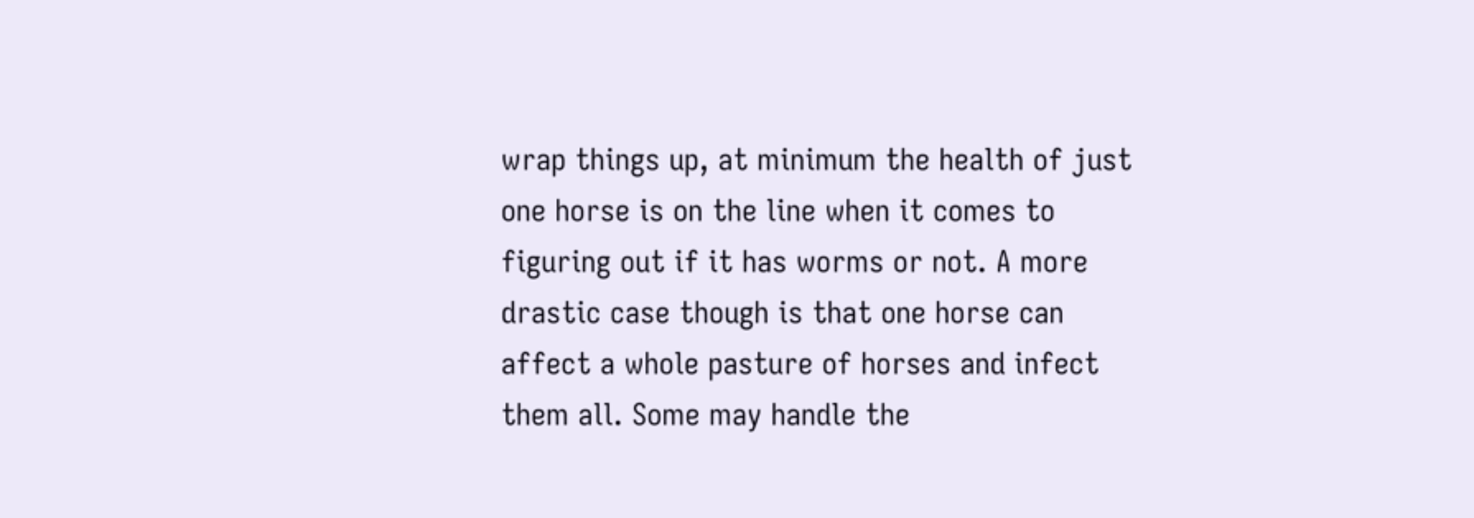wrap things up, at minimum the health of just one horse is on the line when it comes to figuring out if it has worms or not. A more drastic case though is that one horse can affect a whole pasture of horses and infect them all. Some may handle the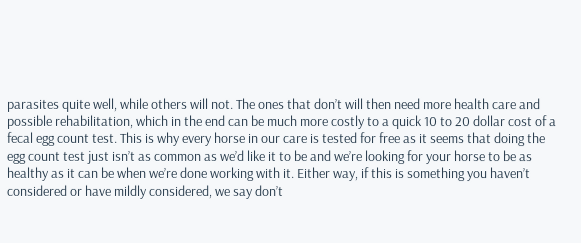parasites quite well, while others will not. The ones that don’t will then need more health care and possible rehabilitation, which in the end can be much more costly to a quick 10 to 20 dollar cost of a fecal egg count test. This is why every horse in our care is tested for free as it seems that doing the egg count test just isn’t as common as we’d like it to be and we’re looking for your horse to be as healthy as it can be when we’re done working with it. Either way, if this is something you haven’t considered or have mildly considered, we say don’t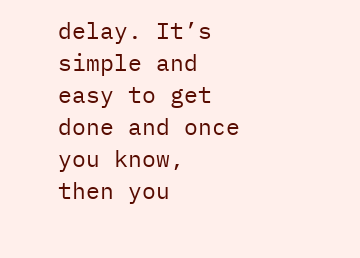delay. It’s simple and easy to get done and once you know, then you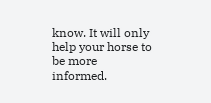know. It will only help your horse to be more informed.